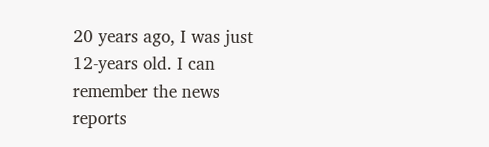20 years ago, I was just 12-years old. I can remember the news reports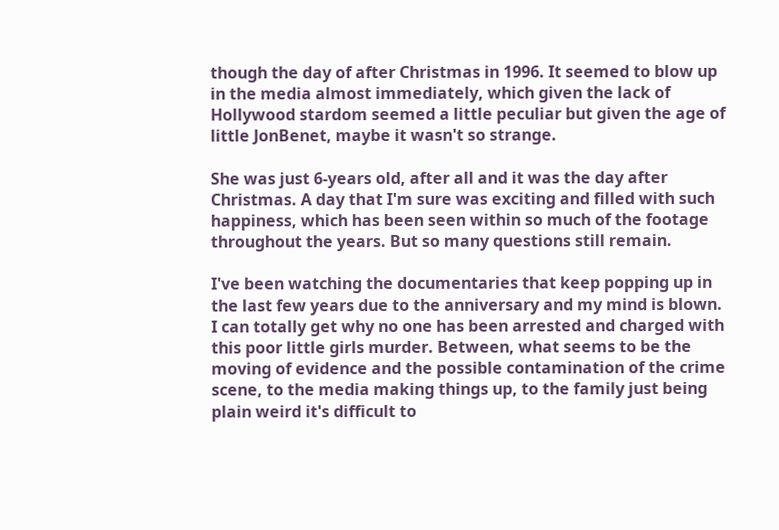though the day of after Christmas in 1996. It seemed to blow up in the media almost immediately, which given the lack of Hollywood stardom seemed a little peculiar but given the age of little JonBenet, maybe it wasn't so strange.

She was just 6-years old, after all and it was the day after Christmas. A day that I'm sure was exciting and filled with such happiness, which has been seen within so much of the footage throughout the years. But so many questions still remain.

I've been watching the documentaries that keep popping up in the last few years due to the anniversary and my mind is blown. I can totally get why no one has been arrested and charged with this poor little girls murder. Between, what seems to be the moving of evidence and the possible contamination of the crime scene, to the media making things up, to the family just being plain weird it's difficult to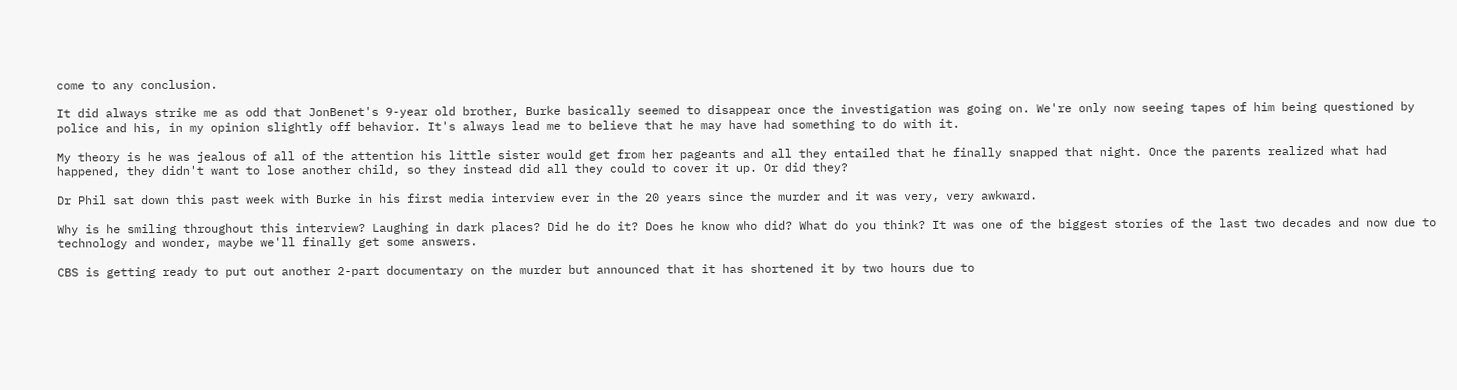come to any conclusion.

It did always strike me as odd that JonBenet's 9-year old brother, Burke basically seemed to disappear once the investigation was going on. We're only now seeing tapes of him being questioned by police and his, in my opinion slightly off behavior. It's always lead me to believe that he may have had something to do with it.

My theory is he was jealous of all of the attention his little sister would get from her pageants and all they entailed that he finally snapped that night. Once the parents realized what had happened, they didn't want to lose another child, so they instead did all they could to cover it up. Or did they?

Dr Phil sat down this past week with Burke in his first media interview ever in the 20 years since the murder and it was very, very awkward.

Why is he smiling throughout this interview? Laughing in dark places? Did he do it? Does he know who did? What do you think? It was one of the biggest stories of the last two decades and now due to technology and wonder, maybe we'll finally get some answers.

CBS is getting ready to put out another 2-part documentary on the murder but announced that it has shortened it by two hours due to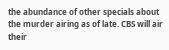the abundance of other specials about the murder airing as of late. CBS will air their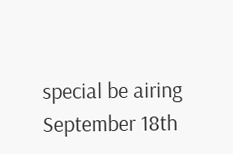special be airing September 18th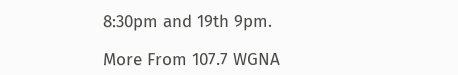8:30pm and 19th 9pm.

More From 107.7 WGNA